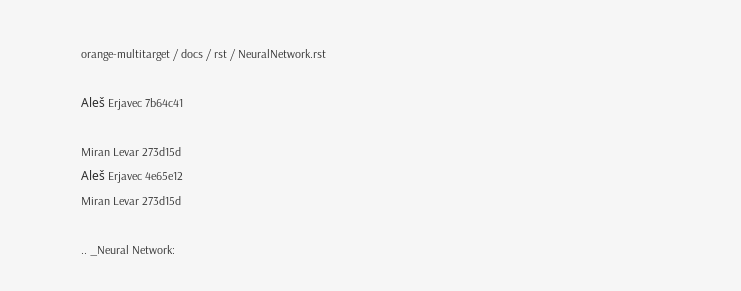orange-multitarget / docs / rst / NeuralNetwork.rst

Aleš Erjavec 7b64c41

Miran Levar 273d15d
Aleš Erjavec 4e65e12
Miran Levar 273d15d

.. _Neural Network: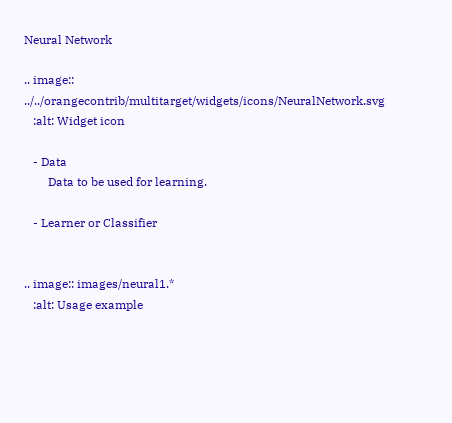Neural Network

.. image:: ../../orangecontrib/multitarget/widgets/icons/NeuralNetwork.svg
   :alt: Widget icon

   - Data
        Data to be used for learning.

   - Learner or Classifier


.. image:: images/neural1.*
   :alt: Usage example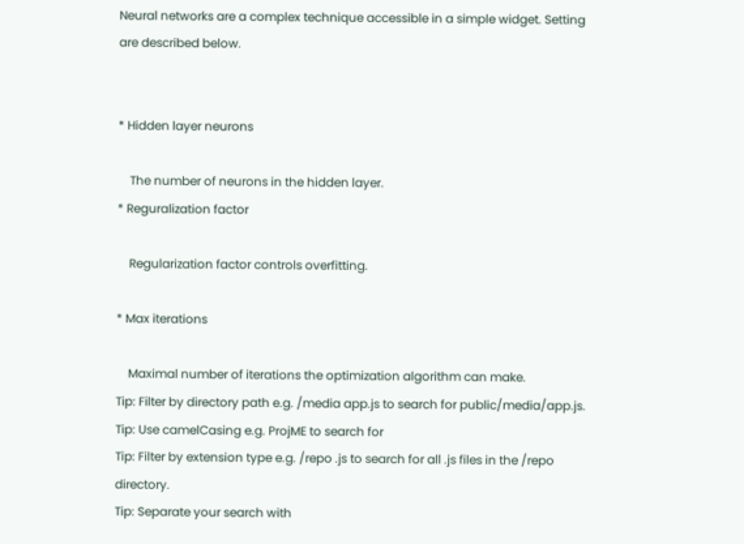Neural networks are a complex technique accessible in a simple widget. Setting are described below.


* Hidden layer neurons

    The number of neurons in the hidden layer.
* Reguralization factor

    Regularization factor controls overfitting.

* Max iterations

    Maximal number of iterations the optimization algorithm can make.
Tip: Filter by directory path e.g. /media app.js to search for public/media/app.js.
Tip: Use camelCasing e.g. ProjME to search for
Tip: Filter by extension type e.g. /repo .js to search for all .js files in the /repo directory.
Tip: Separate your search with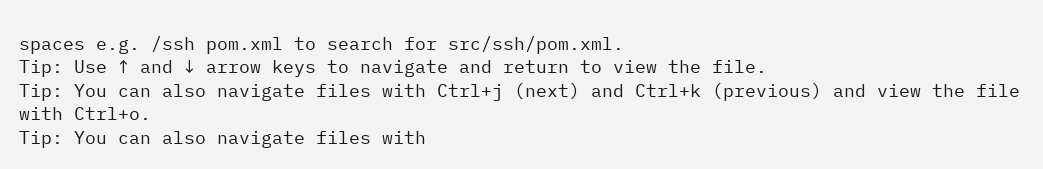spaces e.g. /ssh pom.xml to search for src/ssh/pom.xml.
Tip: Use ↑ and ↓ arrow keys to navigate and return to view the file.
Tip: You can also navigate files with Ctrl+j (next) and Ctrl+k (previous) and view the file with Ctrl+o.
Tip: You can also navigate files with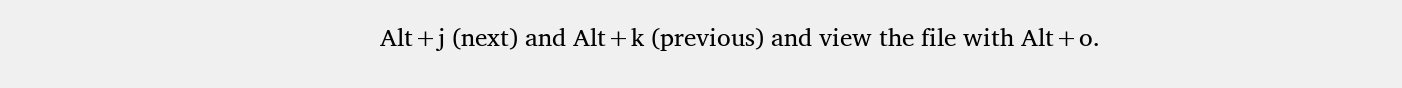Alt+j (next) and Alt+k (previous) and view the file with Alt+o.